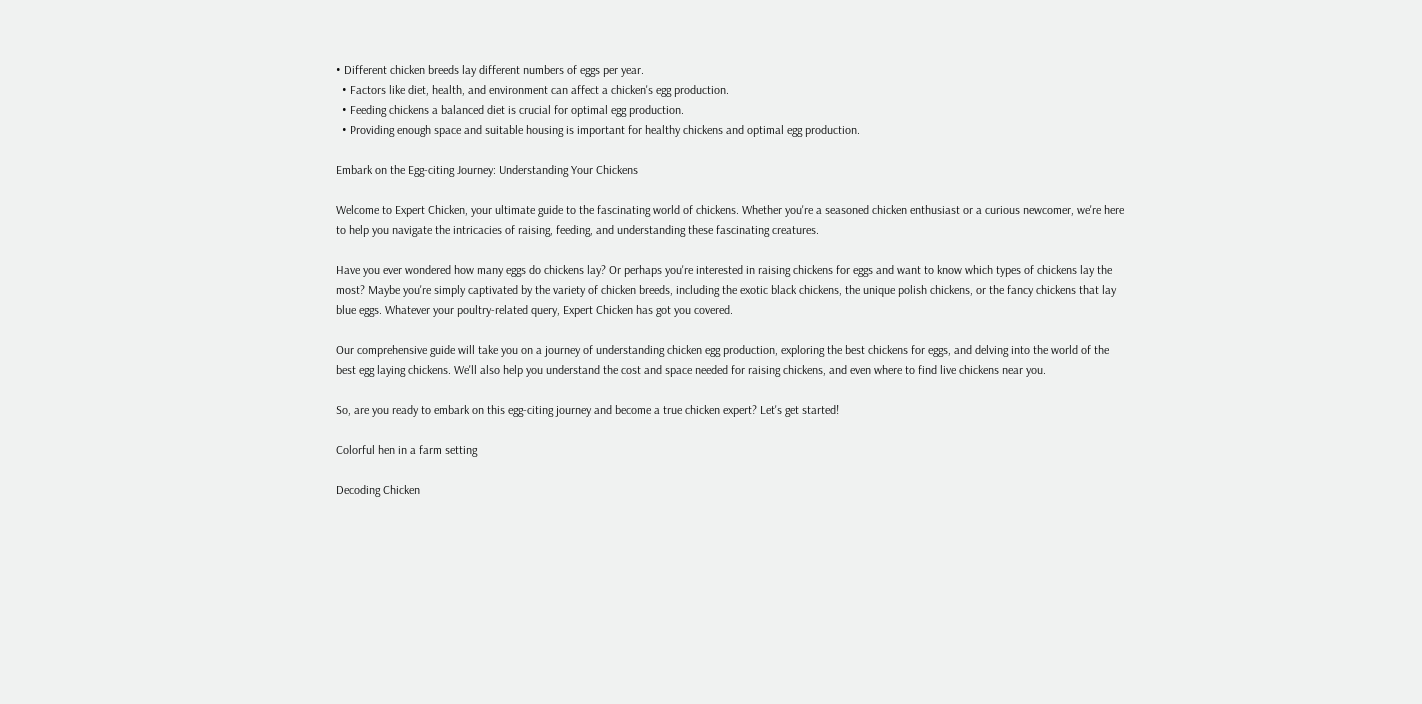• Different chicken breeds lay different numbers of eggs per year.
  • Factors like diet, health, and environment can affect a chicken's egg production.
  • Feeding chickens a balanced diet is crucial for optimal egg production.
  • Providing enough space and suitable housing is important for healthy chickens and optimal egg production.

Embark on the Egg-citing Journey: Understanding Your Chickens

Welcome to Expert Chicken, your ultimate guide to the fascinating world of chickens. Whether you're a seasoned chicken enthusiast or a curious newcomer, we're here to help you navigate the intricacies of raising, feeding, and understanding these fascinating creatures.

Have you ever wondered how many eggs do chickens lay? Or perhaps you're interested in raising chickens for eggs and want to know which types of chickens lay the most? Maybe you're simply captivated by the variety of chicken breeds, including the exotic black chickens, the unique polish chickens, or the fancy chickens that lay blue eggs. Whatever your poultry-related query, Expert Chicken has got you covered.

Our comprehensive guide will take you on a journey of understanding chicken egg production, exploring the best chickens for eggs, and delving into the world of the best egg laying chickens. We'll also help you understand the cost and space needed for raising chickens, and even where to find live chickens near you.

So, are you ready to embark on this egg-citing journey and become a true chicken expert? Let's get started!

Colorful hen in a farm setting

Decoding Chicken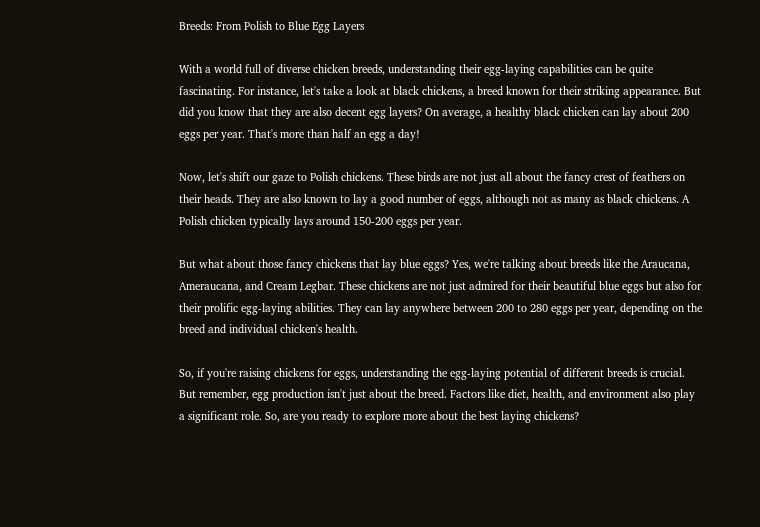Breeds: From Polish to Blue Egg Layers

With a world full of diverse chicken breeds, understanding their egg-laying capabilities can be quite fascinating. For instance, let's take a look at black chickens, a breed known for their striking appearance. But did you know that they are also decent egg layers? On average, a healthy black chicken can lay about 200 eggs per year. That's more than half an egg a day!

Now, let's shift our gaze to Polish chickens. These birds are not just all about the fancy crest of feathers on their heads. They are also known to lay a good number of eggs, although not as many as black chickens. A Polish chicken typically lays around 150-200 eggs per year.

But what about those fancy chickens that lay blue eggs? Yes, we're talking about breeds like the Araucana, Ameraucana, and Cream Legbar. These chickens are not just admired for their beautiful blue eggs but also for their prolific egg-laying abilities. They can lay anywhere between 200 to 280 eggs per year, depending on the breed and individual chicken's health.

So, if you're raising chickens for eggs, understanding the egg-laying potential of different breeds is crucial. But remember, egg production isn't just about the breed. Factors like diet, health, and environment also play a significant role. So, are you ready to explore more about the best laying chickens?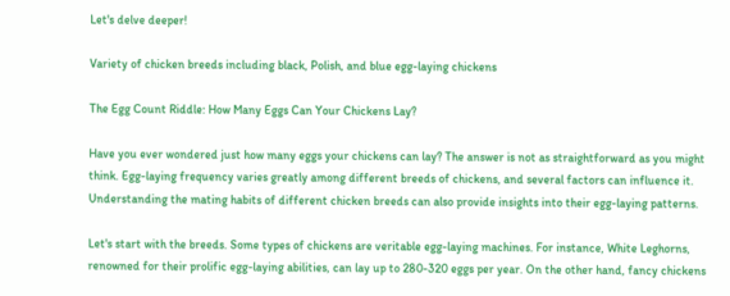Let's delve deeper!

Variety of chicken breeds including black, Polish, and blue egg-laying chickens

The Egg Count Riddle: How Many Eggs Can Your Chickens Lay?

Have you ever wondered just how many eggs your chickens can lay? The answer is not as straightforward as you might think. Egg-laying frequency varies greatly among different breeds of chickens, and several factors can influence it. Understanding the mating habits of different chicken breeds can also provide insights into their egg-laying patterns.

Let's start with the breeds. Some types of chickens are veritable egg-laying machines. For instance, White Leghorns, renowned for their prolific egg-laying abilities, can lay up to 280-320 eggs per year. On the other hand, fancy chickens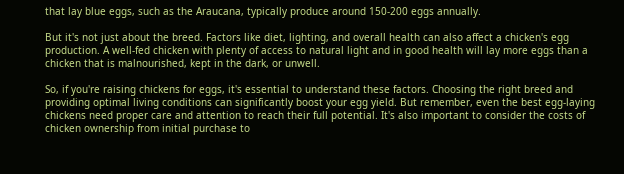that lay blue eggs, such as the Araucana, typically produce around 150-200 eggs annually.

But it's not just about the breed. Factors like diet, lighting, and overall health can also affect a chicken's egg production. A well-fed chicken with plenty of access to natural light and in good health will lay more eggs than a chicken that is malnourished, kept in the dark, or unwell.

So, if you're raising chickens for eggs, it's essential to understand these factors. Choosing the right breed and providing optimal living conditions can significantly boost your egg yield. But remember, even the best egg-laying chickens need proper care and attention to reach their full potential. It's also important to consider the costs of chicken ownership from initial purchase to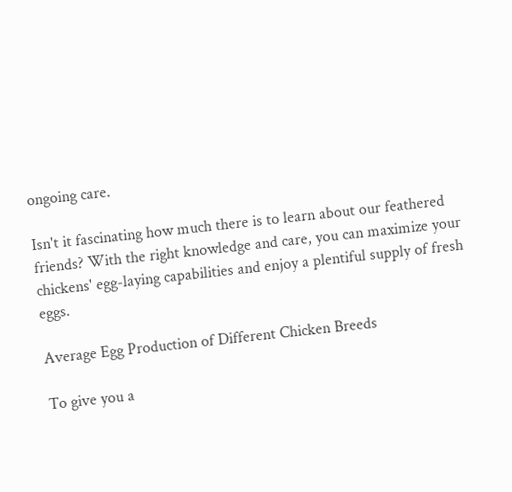ongoing care.

Isn't it fascinating how much there is to learn about our feathered friends? With the right knowledge and care, you can maximize your chickens' egg-laying capabilities and enjoy a plentiful supply of fresh eggs.

Average Egg Production of Different Chicken Breeds

To give you a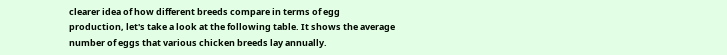clearer idea of how different breeds compare in terms of egg production, let's take a look at the following table. It shows the average number of eggs that various chicken breeds lay annually.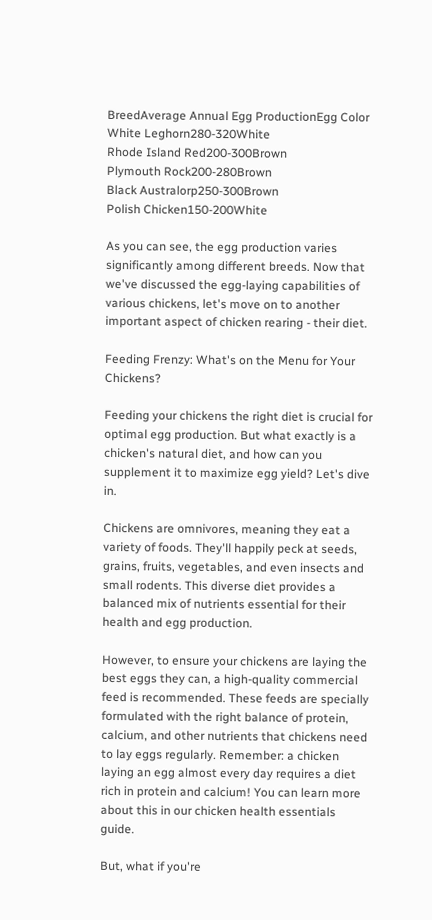BreedAverage Annual Egg ProductionEgg Color
White Leghorn280-320White
Rhode Island Red200-300Brown
Plymouth Rock200-280Brown
Black Australorp250-300Brown
Polish Chicken150-200White

As you can see, the egg production varies significantly among different breeds. Now that we've discussed the egg-laying capabilities of various chickens, let's move on to another important aspect of chicken rearing - their diet.

Feeding Frenzy: What's on the Menu for Your Chickens?

Feeding your chickens the right diet is crucial for optimal egg production. But what exactly is a chicken's natural diet, and how can you supplement it to maximize egg yield? Let's dive in.

Chickens are omnivores, meaning they eat a variety of foods. They'll happily peck at seeds, grains, fruits, vegetables, and even insects and small rodents. This diverse diet provides a balanced mix of nutrients essential for their health and egg production.

However, to ensure your chickens are laying the best eggs they can, a high-quality commercial feed is recommended. These feeds are specially formulated with the right balance of protein, calcium, and other nutrients that chickens need to lay eggs regularly. Remember: a chicken laying an egg almost every day requires a diet rich in protein and calcium! You can learn more about this in our chicken health essentials guide.

But, what if you're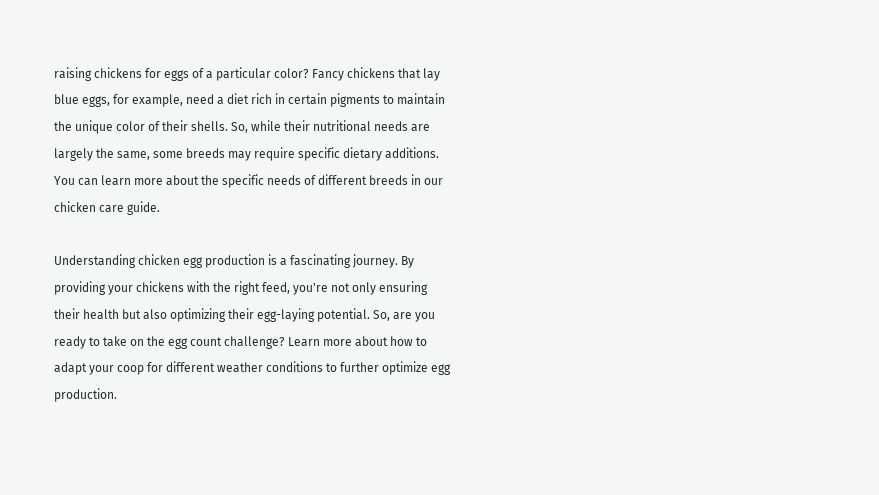raising chickens for eggs of a particular color? Fancy chickens that lay blue eggs, for example, need a diet rich in certain pigments to maintain the unique color of their shells. So, while their nutritional needs are largely the same, some breeds may require specific dietary additions. You can learn more about the specific needs of different breeds in our chicken care guide.

Understanding chicken egg production is a fascinating journey. By providing your chickens with the right feed, you're not only ensuring their health but also optimizing their egg-laying potential. So, are you ready to take on the egg count challenge? Learn more about how to adapt your coop for different weather conditions to further optimize egg production.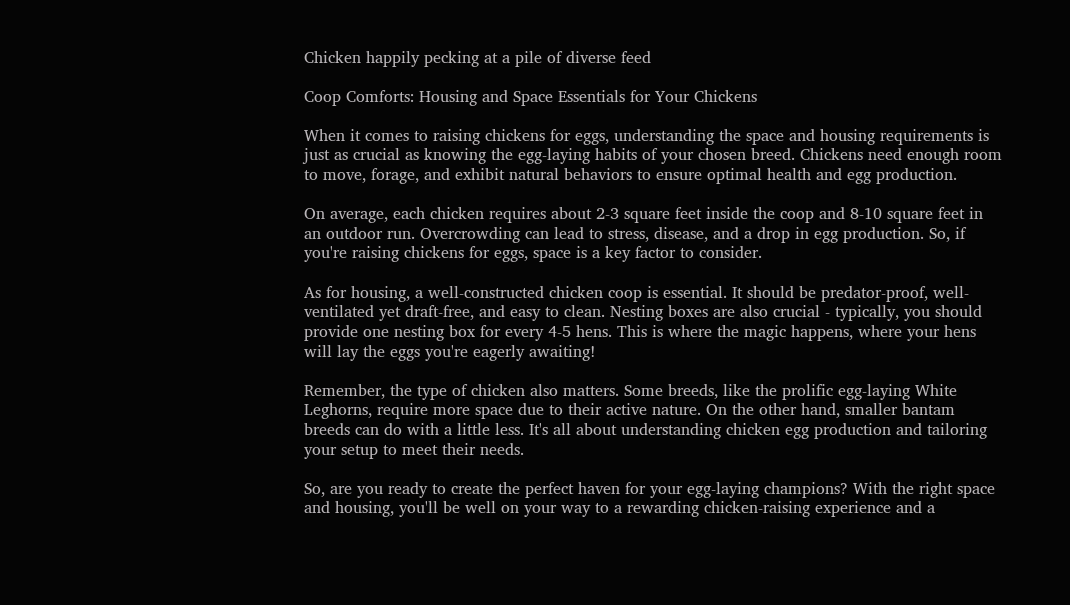Chicken happily pecking at a pile of diverse feed

Coop Comforts: Housing and Space Essentials for Your Chickens

When it comes to raising chickens for eggs, understanding the space and housing requirements is just as crucial as knowing the egg-laying habits of your chosen breed. Chickens need enough room to move, forage, and exhibit natural behaviors to ensure optimal health and egg production.

On average, each chicken requires about 2-3 square feet inside the coop and 8-10 square feet in an outdoor run. Overcrowding can lead to stress, disease, and a drop in egg production. So, if you're raising chickens for eggs, space is a key factor to consider.

As for housing, a well-constructed chicken coop is essential. It should be predator-proof, well-ventilated yet draft-free, and easy to clean. Nesting boxes are also crucial - typically, you should provide one nesting box for every 4-5 hens. This is where the magic happens, where your hens will lay the eggs you're eagerly awaiting!

Remember, the type of chicken also matters. Some breeds, like the prolific egg-laying White Leghorns, require more space due to their active nature. On the other hand, smaller bantam breeds can do with a little less. It's all about understanding chicken egg production and tailoring your setup to meet their needs.

So, are you ready to create the perfect haven for your egg-laying champions? With the right space and housing, you'll be well on your way to a rewarding chicken-raising experience and a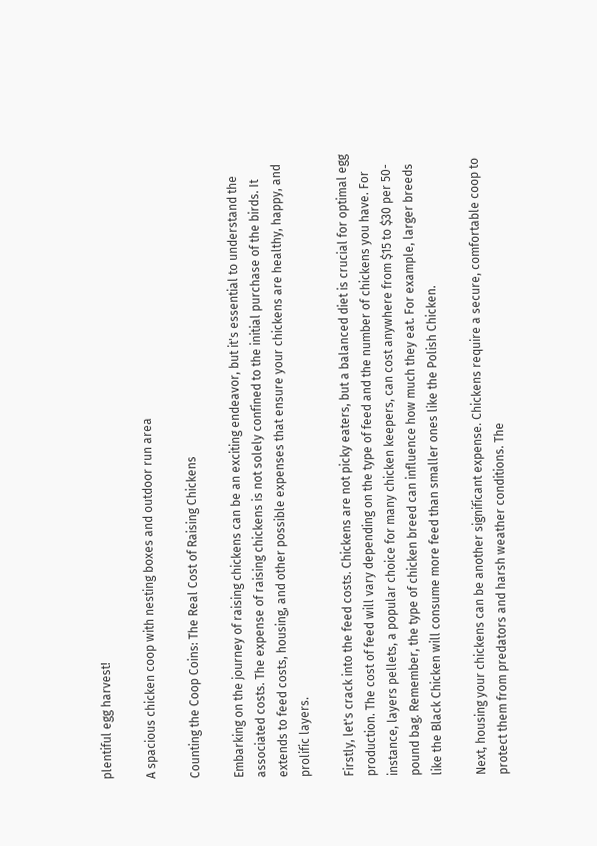plentiful egg harvest!

A spacious chicken coop with nesting boxes and outdoor run area

Counting the Coop Coins: The Real Cost of Raising Chickens

Embarking on the journey of raising chickens can be an exciting endeavor, but it's essential to understand the associated costs. The expense of raising chickens is not solely confined to the initial purchase of the birds. It extends to feed costs, housing, and other possible expenses that ensure your chickens are healthy, happy, and prolific layers.

Firstly, let's crack into the feed costs. Chickens are not picky eaters, but a balanced diet is crucial for optimal egg production. The cost of feed will vary depending on the type of feed and the number of chickens you have. For instance, layers pellets, a popular choice for many chicken keepers, can cost anywhere from $15 to $30 per 50-pound bag. Remember, the type of chicken breed can influence how much they eat. For example, larger breeds like the Black Chicken will consume more feed than smaller ones like the Polish Chicken.

Next, housing your chickens can be another significant expense. Chickens require a secure, comfortable coop to protect them from predators and harsh weather conditions. The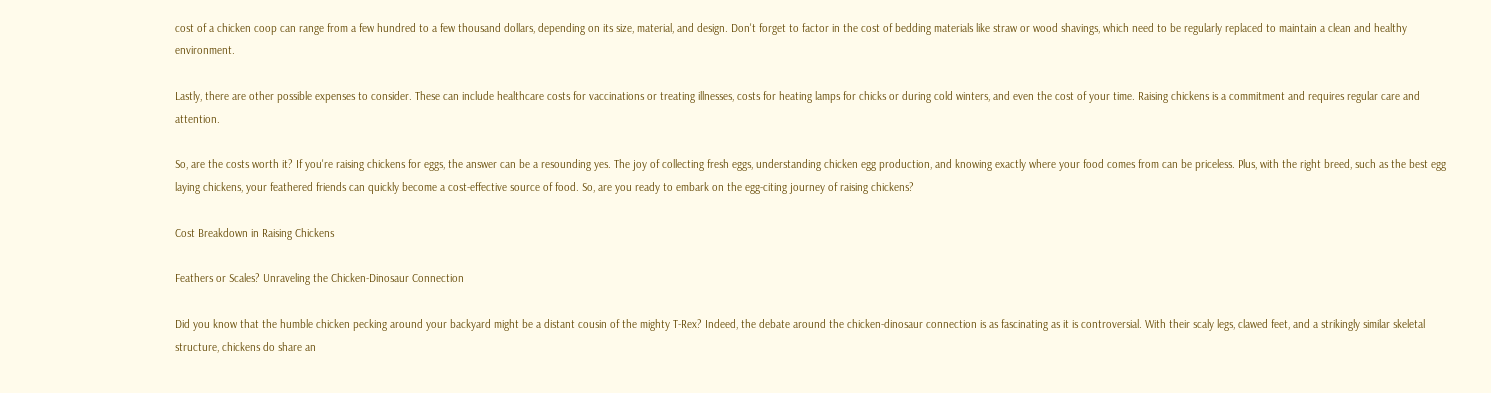cost of a chicken coop can range from a few hundred to a few thousand dollars, depending on its size, material, and design. Don't forget to factor in the cost of bedding materials like straw or wood shavings, which need to be regularly replaced to maintain a clean and healthy environment.

Lastly, there are other possible expenses to consider. These can include healthcare costs for vaccinations or treating illnesses, costs for heating lamps for chicks or during cold winters, and even the cost of your time. Raising chickens is a commitment and requires regular care and attention.

So, are the costs worth it? If you're raising chickens for eggs, the answer can be a resounding yes. The joy of collecting fresh eggs, understanding chicken egg production, and knowing exactly where your food comes from can be priceless. Plus, with the right breed, such as the best egg laying chickens, your feathered friends can quickly become a cost-effective source of food. So, are you ready to embark on the egg-citing journey of raising chickens?

Cost Breakdown in Raising Chickens

Feathers or Scales? Unraveling the Chicken-Dinosaur Connection

Did you know that the humble chicken pecking around your backyard might be a distant cousin of the mighty T-Rex? Indeed, the debate around the chicken-dinosaur connection is as fascinating as it is controversial. With their scaly legs, clawed feet, and a strikingly similar skeletal structure, chickens do share an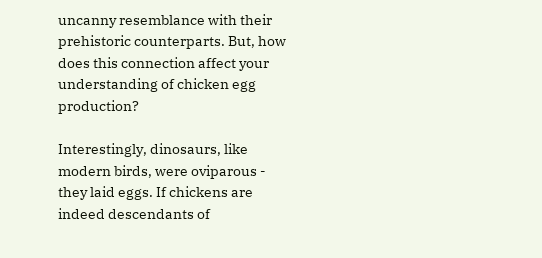uncanny resemblance with their prehistoric counterparts. But, how does this connection affect your understanding of chicken egg production?

Interestingly, dinosaurs, like modern birds, were oviparous - they laid eggs. If chickens are indeed descendants of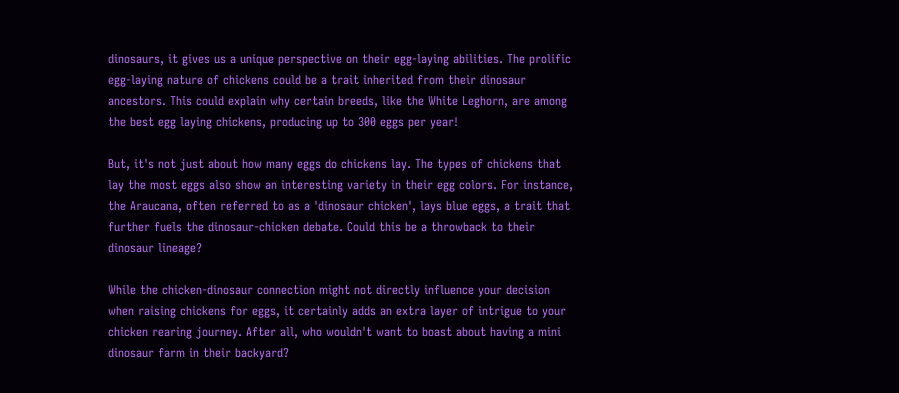dinosaurs, it gives us a unique perspective on their egg-laying abilities. The prolific egg-laying nature of chickens could be a trait inherited from their dinosaur ancestors. This could explain why certain breeds, like the White Leghorn, are among the best egg laying chickens, producing up to 300 eggs per year!

But, it's not just about how many eggs do chickens lay. The types of chickens that lay the most eggs also show an interesting variety in their egg colors. For instance, the Araucana, often referred to as a 'dinosaur chicken', lays blue eggs, a trait that further fuels the dinosaur-chicken debate. Could this be a throwback to their dinosaur lineage?

While the chicken-dinosaur connection might not directly influence your decision when raising chickens for eggs, it certainly adds an extra layer of intrigue to your chicken rearing journey. After all, who wouldn't want to boast about having a mini dinosaur farm in their backyard?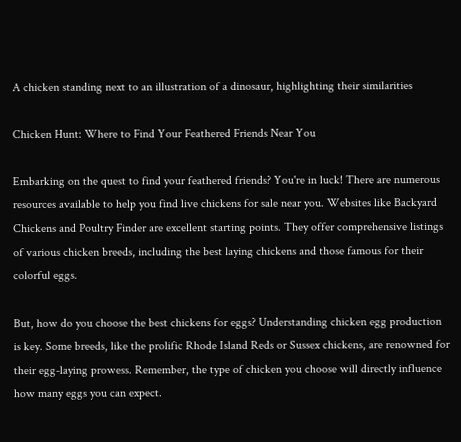A chicken standing next to an illustration of a dinosaur, highlighting their similarities

Chicken Hunt: Where to Find Your Feathered Friends Near You

Embarking on the quest to find your feathered friends? You're in luck! There are numerous resources available to help you find live chickens for sale near you. Websites like Backyard Chickens and Poultry Finder are excellent starting points. They offer comprehensive listings of various chicken breeds, including the best laying chickens and those famous for their colorful eggs.

But, how do you choose the best chickens for eggs? Understanding chicken egg production is key. Some breeds, like the prolific Rhode Island Reds or Sussex chickens, are renowned for their egg-laying prowess. Remember, the type of chicken you choose will directly influence how many eggs you can expect.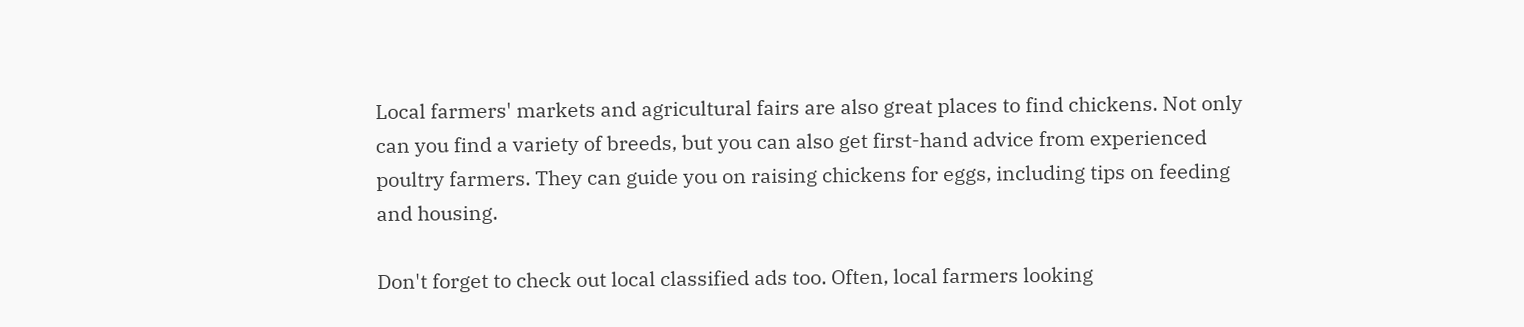Local farmers' markets and agricultural fairs are also great places to find chickens. Not only can you find a variety of breeds, but you can also get first-hand advice from experienced poultry farmers. They can guide you on raising chickens for eggs, including tips on feeding and housing.

Don't forget to check out local classified ads too. Often, local farmers looking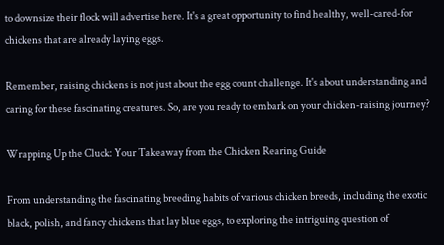to downsize their flock will advertise here. It's a great opportunity to find healthy, well-cared-for chickens that are already laying eggs.

Remember, raising chickens is not just about the egg count challenge. It's about understanding and caring for these fascinating creatures. So, are you ready to embark on your chicken-raising journey?

Wrapping Up the Cluck: Your Takeaway from the Chicken Rearing Guide

From understanding the fascinating breeding habits of various chicken breeds, including the exotic black, polish, and fancy chickens that lay blue eggs, to exploring the intriguing question of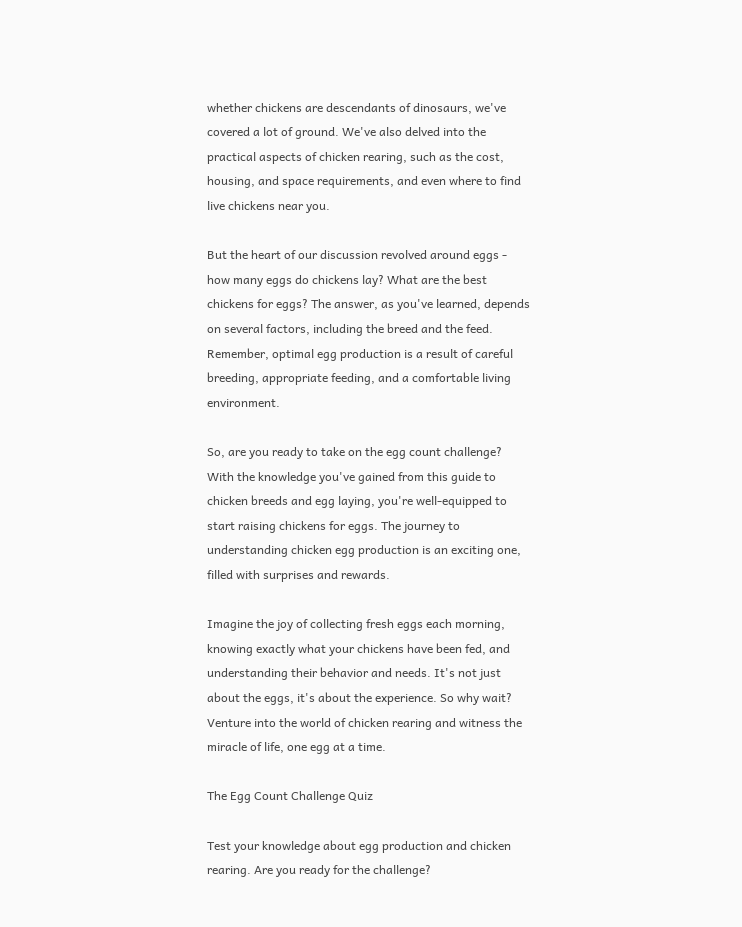whether chickens are descendants of dinosaurs, we've covered a lot of ground. We've also delved into the practical aspects of chicken rearing, such as the cost, housing, and space requirements, and even where to find live chickens near you.

But the heart of our discussion revolved around eggs - how many eggs do chickens lay? What are the best chickens for eggs? The answer, as you've learned, depends on several factors, including the breed and the feed. Remember, optimal egg production is a result of careful breeding, appropriate feeding, and a comfortable living environment.

So, are you ready to take on the egg count challenge? With the knowledge you've gained from this guide to chicken breeds and egg laying, you're well-equipped to start raising chickens for eggs. The journey to understanding chicken egg production is an exciting one, filled with surprises and rewards.

Imagine the joy of collecting fresh eggs each morning, knowing exactly what your chickens have been fed, and understanding their behavior and needs. It's not just about the eggs, it's about the experience. So why wait? Venture into the world of chicken rearing and witness the miracle of life, one egg at a time.

The Egg Count Challenge Quiz

Test your knowledge about egg production and chicken rearing. Are you ready for the challenge?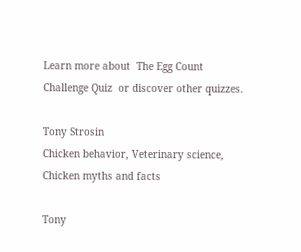Learn more about  The Egg Count Challenge Quiz  or discover other quizzes.

Tony Strosin
Chicken behavior, Veterinary science, Chicken myths and facts

Tony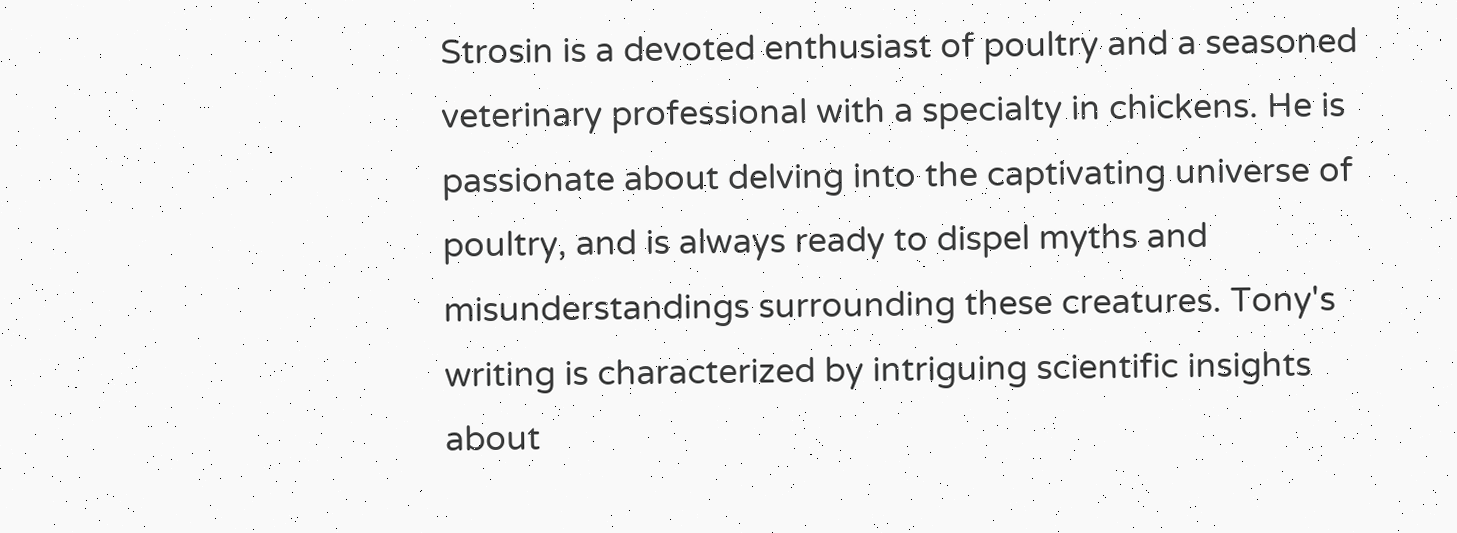Strosin is a devoted enthusiast of poultry and a seasoned veterinary professional with a specialty in chickens. He is passionate about delving into the captivating universe of poultry, and is always ready to dispel myths and misunderstandings surrounding these creatures. Tony's writing is characterized by intriguing scientific insights about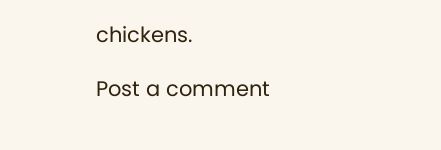chickens.

Post a comment